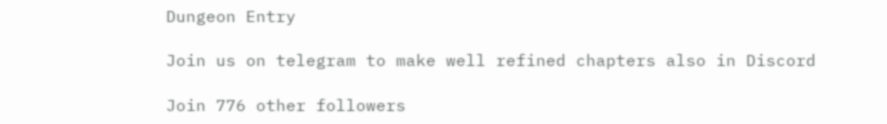Dungeon Entry

Join us on telegram to make well refined chapters also in Discord

Join 776 other followers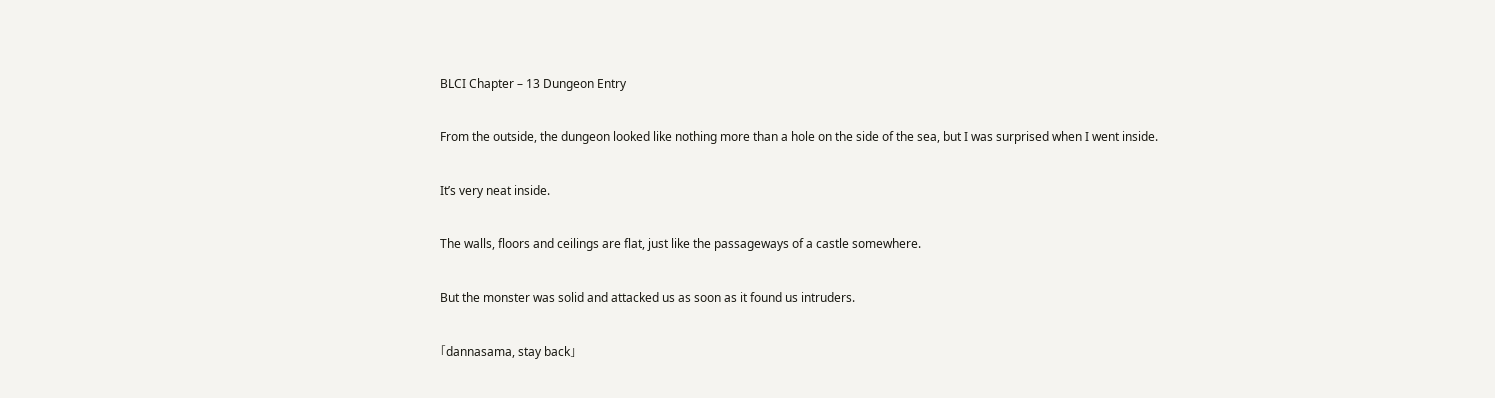BLCI Chapter – 13 Dungeon Entry

From the outside, the dungeon looked like nothing more than a hole on the side of the sea, but I was surprised when I went inside.

It’s very neat inside.

The walls, floors and ceilings are flat, just like the passageways of a castle somewhere.

But the monster was solid and attacked us as soon as it found us intruders.

「dannasama, stay back」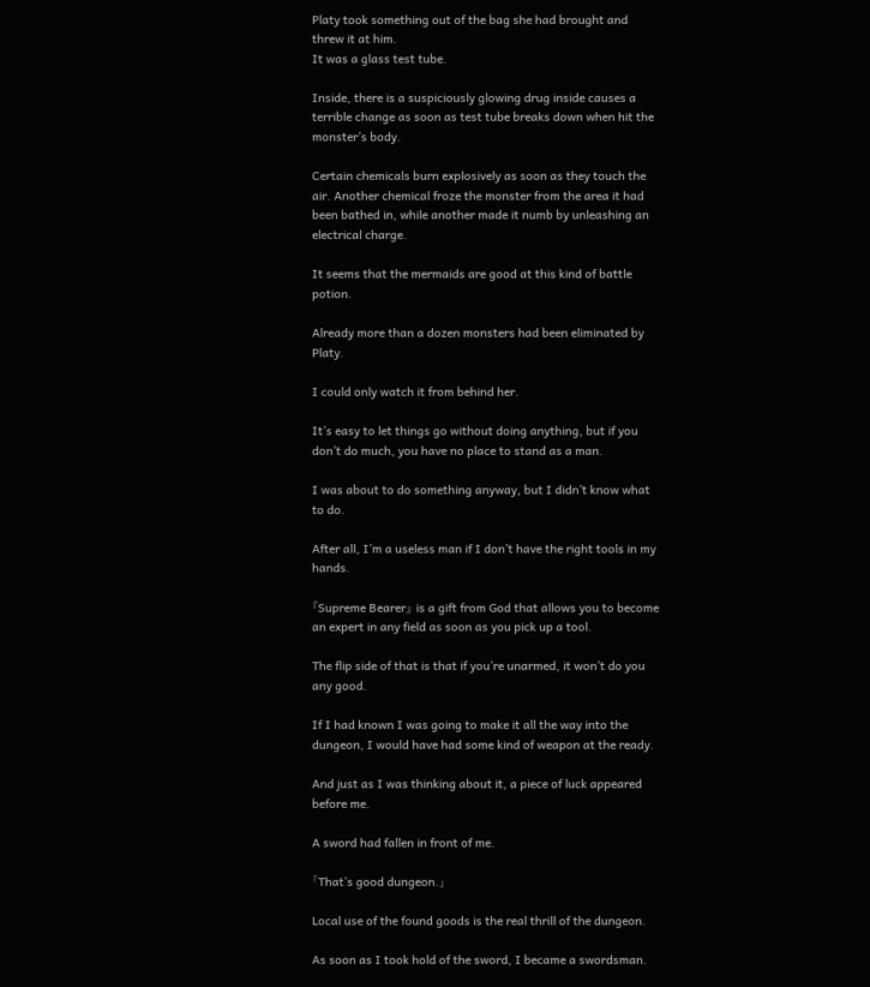Platy took something out of the bag she had brought and threw it at him.
It was a glass test tube.

Inside, there is a suspiciously glowing drug inside causes a terrible change as soon as test tube breaks down when hit the monster’s body.

Certain chemicals burn explosively as soon as they touch the air. Another chemical froze the monster from the area it had been bathed in, while another made it numb by unleashing an electrical charge.

It seems that the mermaids are good at this kind of battle potion.

Already more than a dozen monsters had been eliminated by Platy.

I could only watch it from behind her.

It’s easy to let things go without doing anything, but if you don’t do much, you have no place to stand as a man.

I was about to do something anyway, but I didn’t know what to do.

After all, I’m a useless man if I don’t have the right tools in my hands.

『Supreme Bearer』 is a gift from God that allows you to become an expert in any field as soon as you pick up a tool.

The flip side of that is that if you’re unarmed, it won’t do you any good.

If I had known I was going to make it all the way into the dungeon, I would have had some kind of weapon at the ready.

And just as I was thinking about it, a piece of luck appeared before me.

A sword had fallen in front of me.

「That’s good dungeon.」

Local use of the found goods is the real thrill of the dungeon.

As soon as I took hold of the sword, I became a swordsman.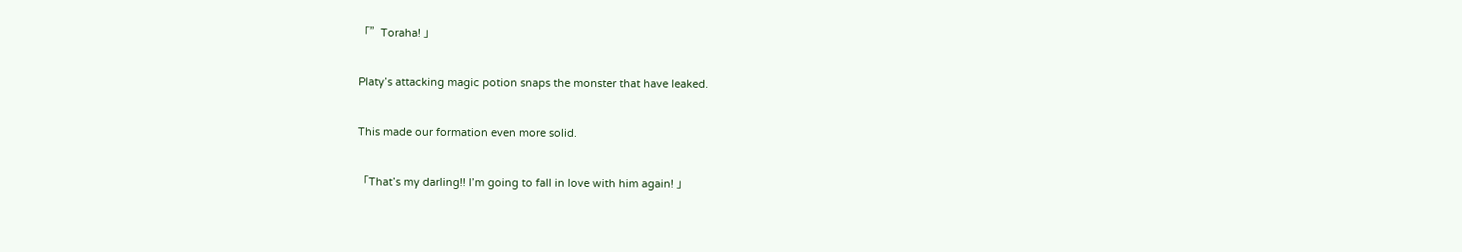「”Toraha! 」

Platy’s attacking magic potion snaps the monster that have leaked.

This made our formation even more solid.

「That’s my darling!! I’m going to fall in love with him again! 」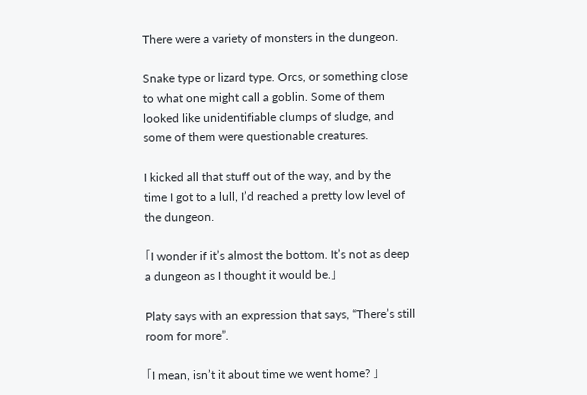There were a variety of monsters in the dungeon.

Snake type or lizard type. Orcs, or something close to what one might call a goblin. Some of them looked like unidentifiable clumps of sludge, and some of them were questionable creatures.

I kicked all that stuff out of the way, and by the time I got to a lull, I’d reached a pretty low level of the dungeon.

「I wonder if it’s almost the bottom. It’s not as deep a dungeon as I thought it would be.」

Platy says with an expression that says, “There’s still room for more”.

「I mean, isn’t it about time we went home? 」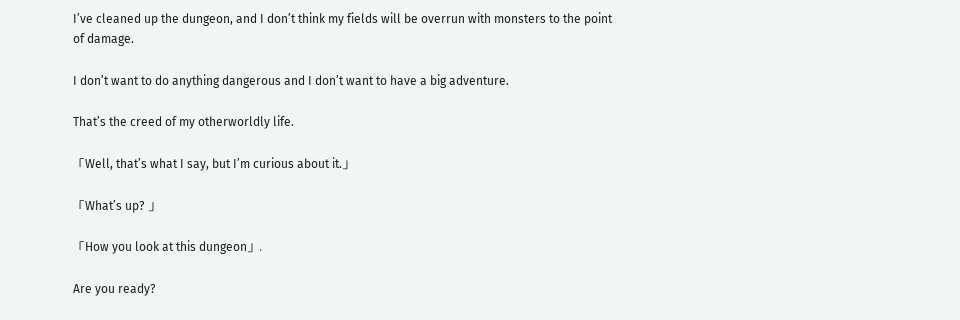I’ve cleaned up the dungeon, and I don’t think my fields will be overrun with monsters to the point of damage.

I don’t want to do anything dangerous and I don’t want to have a big adventure.

That’s the creed of my otherworldly life.

「Well, that’s what I say, but I’m curious about it.」

「What’s up? 」

「How you look at this dungeon」.

Are you ready?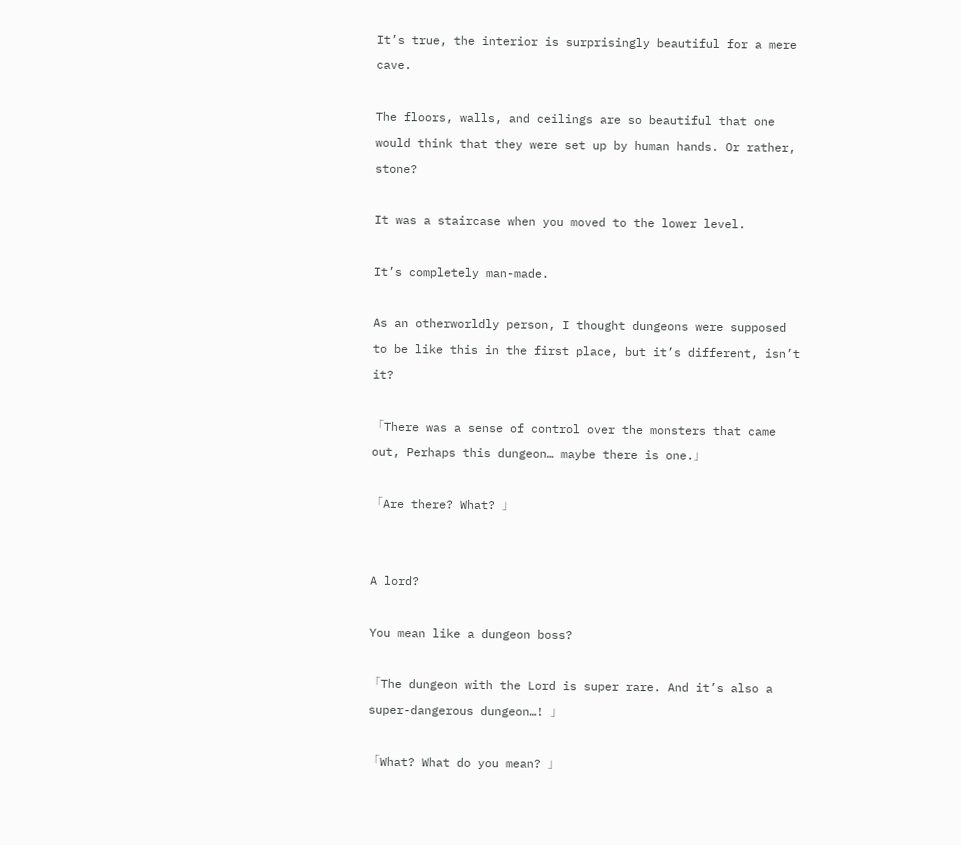It’s true, the interior is surprisingly beautiful for a mere cave.

The floors, walls, and ceilings are so beautiful that one would think that they were set up by human hands. Or rather, stone?

It was a staircase when you moved to the lower level.

It’s completely man-made.

As an otherworldly person, I thought dungeons were supposed to be like this in the first place, but it’s different, isn’t it?

「There was a sense of control over the monsters that came out, Perhaps this dungeon… maybe there is one.」

「Are there? What? 」


A lord?

You mean like a dungeon boss?

「The dungeon with the Lord is super rare. And it’s also a super-dangerous dungeon…! 」

「What? What do you mean? 」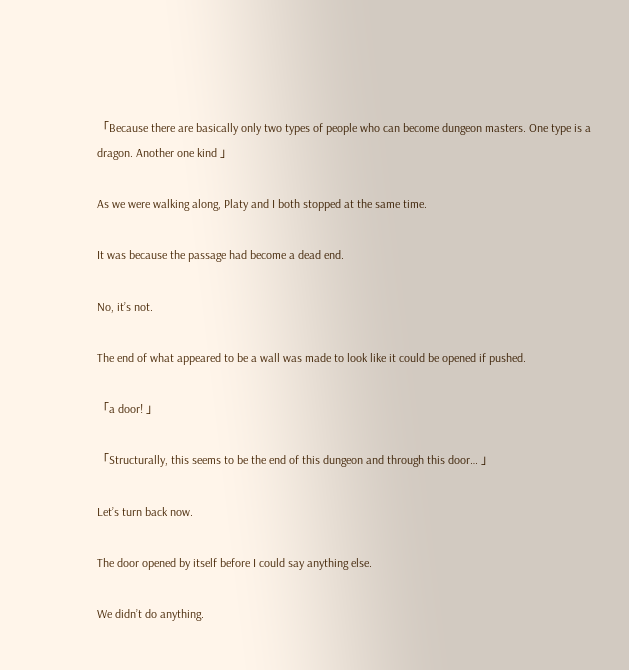「Because there are basically only two types of people who can become dungeon masters. One type is a dragon. Another one kind 」

As we were walking along, Platy and I both stopped at the same time.

It was because the passage had become a dead end.

No, it’s not.

The end of what appeared to be a wall was made to look like it could be opened if pushed.

「a door! 」

「Structurally, this seems to be the end of this dungeon and through this door… 」

Let’s turn back now.

The door opened by itself before I could say anything else.

We didn’t do anything.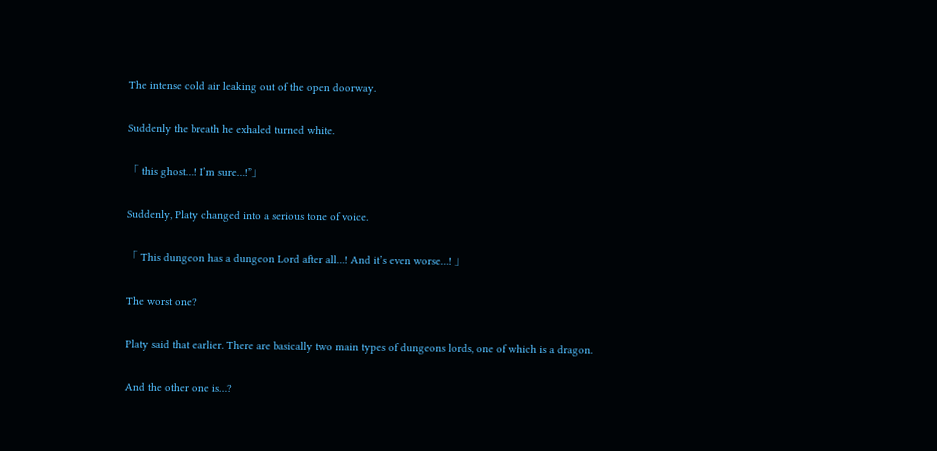The intense cold air leaking out of the open doorway.

Suddenly the breath he exhaled turned white.

「 this ghost…! I’m sure…!”」

Suddenly, Platy changed into a serious tone of voice.

「 This dungeon has a dungeon Lord after all…! And it’s even worse…! 」

The worst one?

Platy said that earlier. There are basically two main types of dungeons lords, one of which is a dragon.

And the other one is…?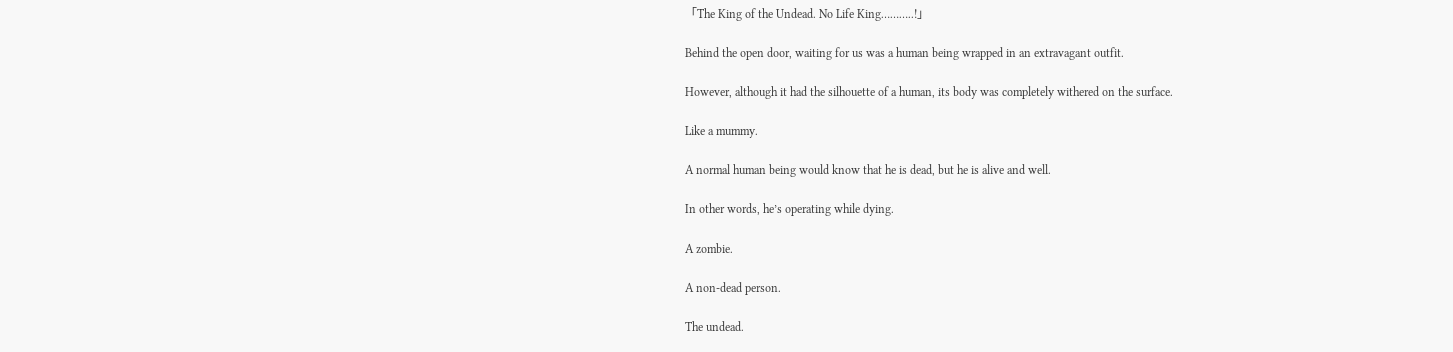「The King of the Undead. No Life King………..!」

Behind the open door, waiting for us was a human being wrapped in an extravagant outfit.

However, although it had the silhouette of a human, its body was completely withered on the surface.

Like a mummy.

A normal human being would know that he is dead, but he is alive and well.

In other words, he’s operating while dying.

A zombie.

A non-dead person.

The undead.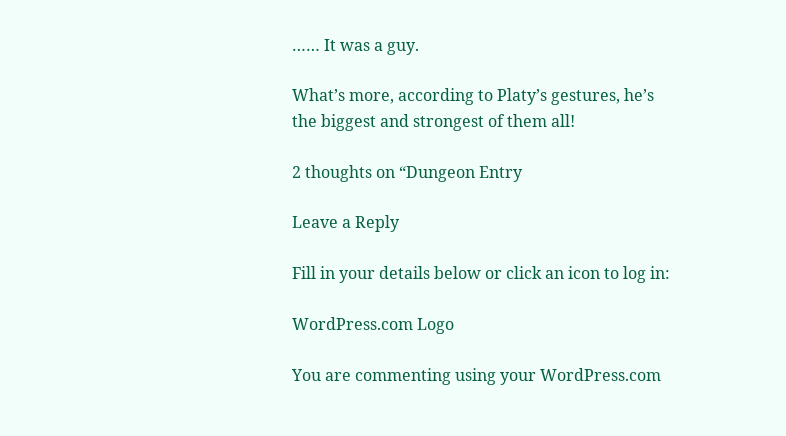…… It was a guy.

What’s more, according to Platy’s gestures, he’s the biggest and strongest of them all!

2 thoughts on “Dungeon Entry

Leave a Reply

Fill in your details below or click an icon to log in:

WordPress.com Logo

You are commenting using your WordPress.com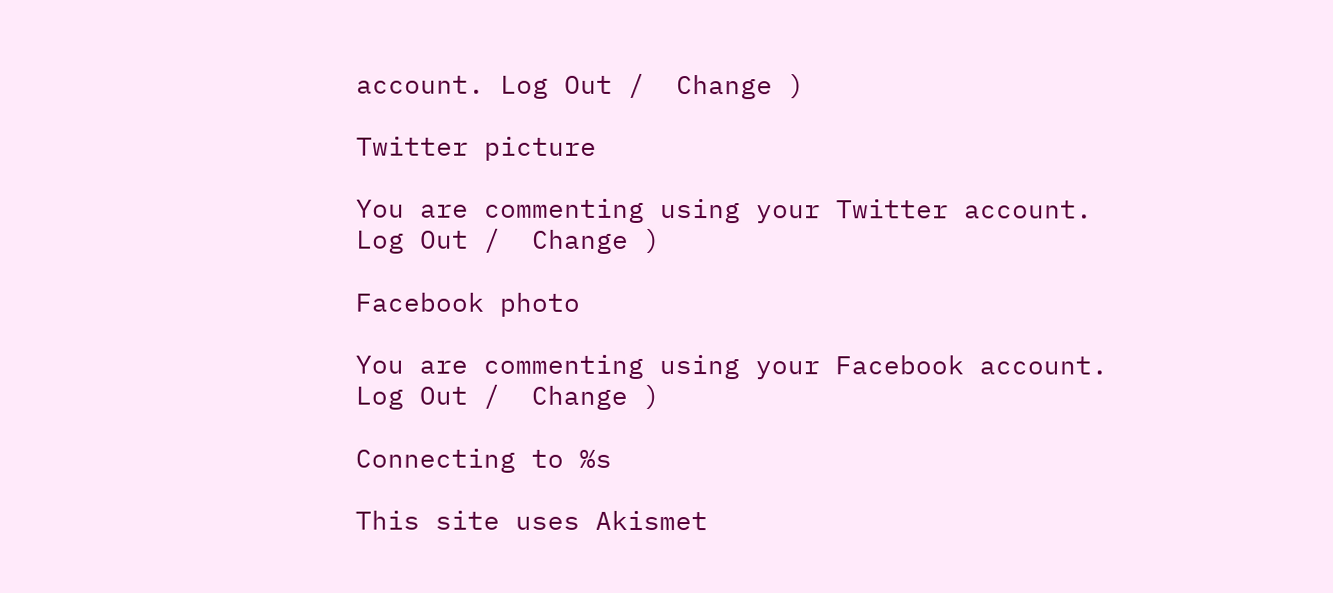account. Log Out /  Change )

Twitter picture

You are commenting using your Twitter account. Log Out /  Change )

Facebook photo

You are commenting using your Facebook account. Log Out /  Change )

Connecting to %s

This site uses Akismet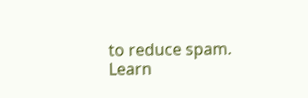to reduce spam. Learn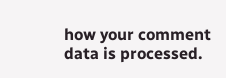how your comment data is processed.